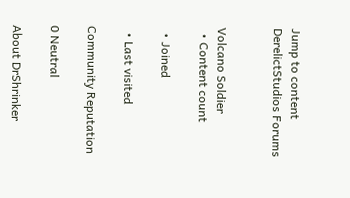Jump to content
DerelictStudios Forums


Volcano Soldier
  • Content count

  • Joined

  • Last visited

Community Reputation

0 Neutral

About DrShrinker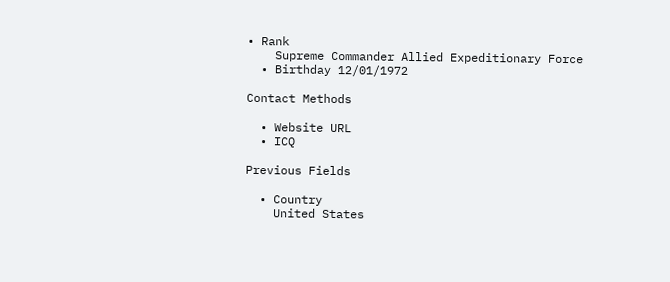• Rank
    Supreme Commander Allied Expeditionary Force
  • Birthday 12/01/1972

Contact Methods

  • Website URL
  • ICQ

Previous Fields

  • Country
    United States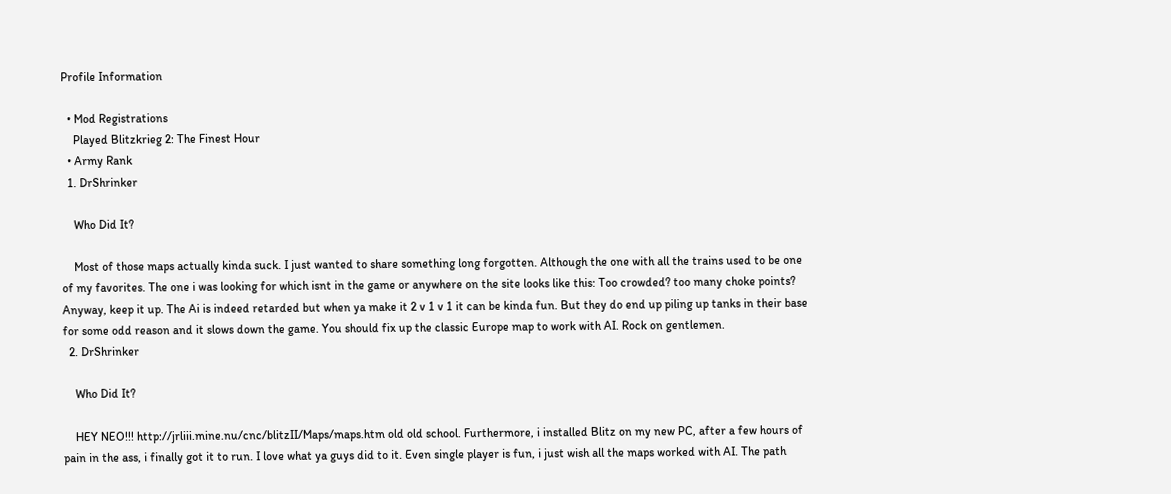Profile Information

  • Mod Registrations
    Played Blitzkrieg 2: The Finest Hour
  • Army Rank
  1. DrShrinker

    Who Did It?

    Most of those maps actually kinda suck. I just wanted to share something long forgotten. Although the one with all the trains used to be one of my favorites. The one i was looking for which isnt in the game or anywhere on the site looks like this: Too crowded? too many choke points? Anyway, keep it up. The Ai is indeed retarded but when ya make it 2 v 1 v 1 it can be kinda fun. But they do end up piling up tanks in their base for some odd reason and it slows down the game. You should fix up the classic Europe map to work with AI. Rock on gentlemen.
  2. DrShrinker

    Who Did It?

    HEY NEO!!! http://jrliii.mine.nu/cnc/blitzII/Maps/maps.htm old old school. Furthermore, i installed Blitz on my new PC, after a few hours of pain in the ass, i finally got it to run. I love what ya guys did to it. Even single player is fun, i just wish all the maps worked with AI. The path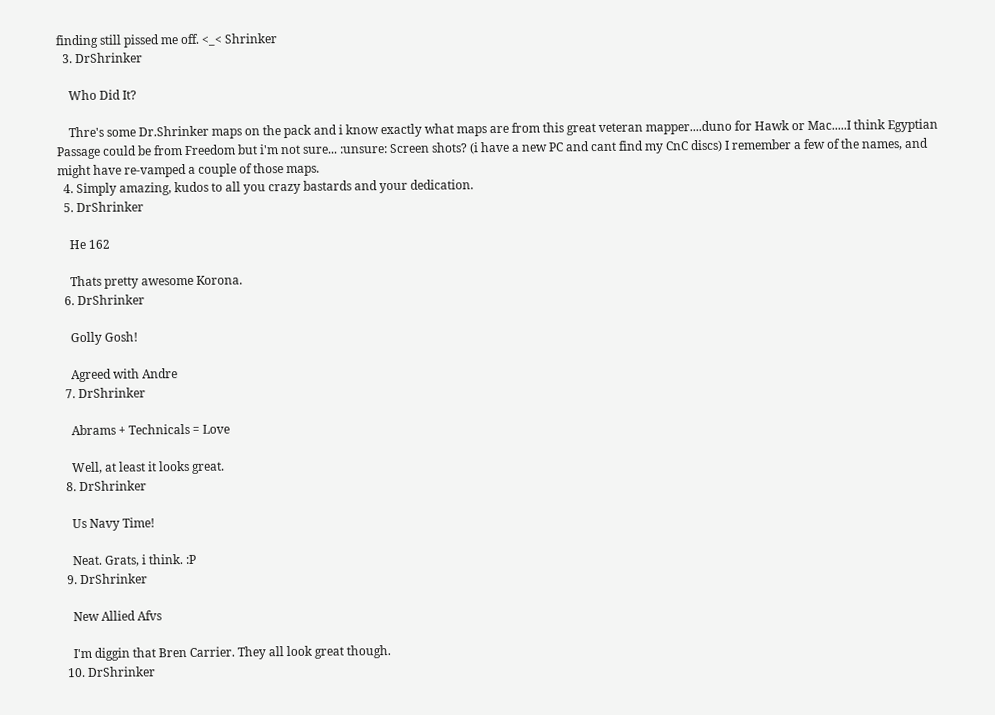finding still pissed me off. <_< Shrinker
  3. DrShrinker

    Who Did It?

    Thre's some Dr.Shrinker maps on the pack and i know exactly what maps are from this great veteran mapper....duno for Hawk or Mac.....I think Egyptian Passage could be from Freedom but i'm not sure... :unsure: Screen shots? (i have a new PC and cant find my CnC discs) I remember a few of the names, and might have re-vamped a couple of those maps.
  4. Simply amazing, kudos to all you crazy bastards and your dedication.
  5. DrShrinker

    He 162

    Thats pretty awesome Korona.
  6. DrShrinker

    Golly Gosh!

    Agreed with Andre
  7. DrShrinker

    Abrams + Technicals = Love

    Well, at least it looks great.
  8. DrShrinker

    Us Navy Time!

    Neat. Grats, i think. :P
  9. DrShrinker

    New Allied Afvs

    I'm diggin that Bren Carrier. They all look great though.
  10. DrShrinker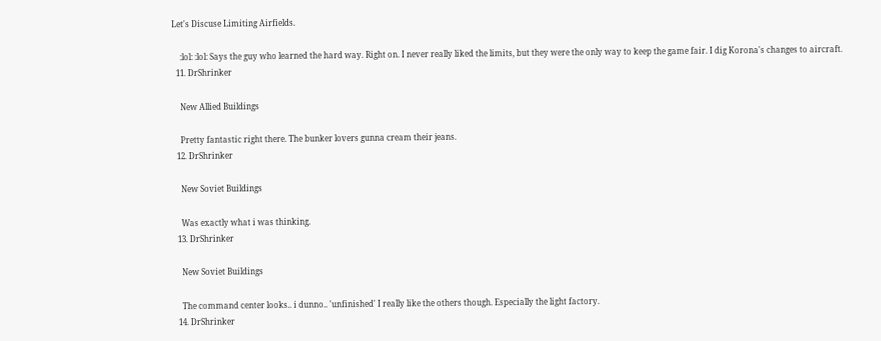Let's Discuse Limiting Airfields.

    :lol: :lol: Says the guy who learned the hard way. Right on. I never really liked the limits, but they were the only way to keep the game fair. I dig Korona's changes to aircraft.
  11. DrShrinker

    New Allied Buildings

    Pretty fantastic right there. The bunker lovers gunna cream their jeans.
  12. DrShrinker

    New Soviet Buildings

    Was exactly what i was thinking.
  13. DrShrinker

    New Soviet Buildings

    The command center looks.. i dunno.. 'unfinished' I really like the others though. Especially the light factory.
  14. DrShrinker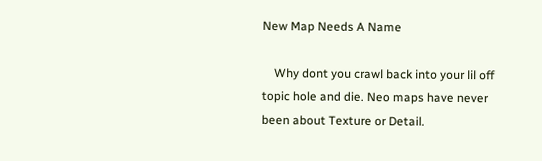New Map Needs A Name

    Why dont you crawl back into your lil off topic hole and die. Neo maps have never been about Texture or Detail.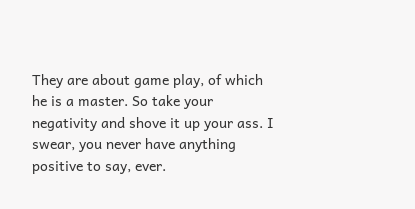They are about game play, of which he is a master. So take your negativity and shove it up your ass. I swear, you never have anything positive to say, ever.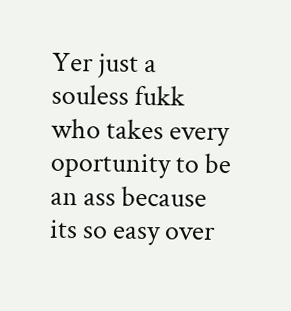Yer just a souless fukk who takes every oportunity to be an ass because its so easy over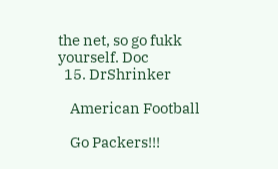the net, so go fukk yourself. Doc
  15. DrShrinker

    American Football

    Go Packers!!!